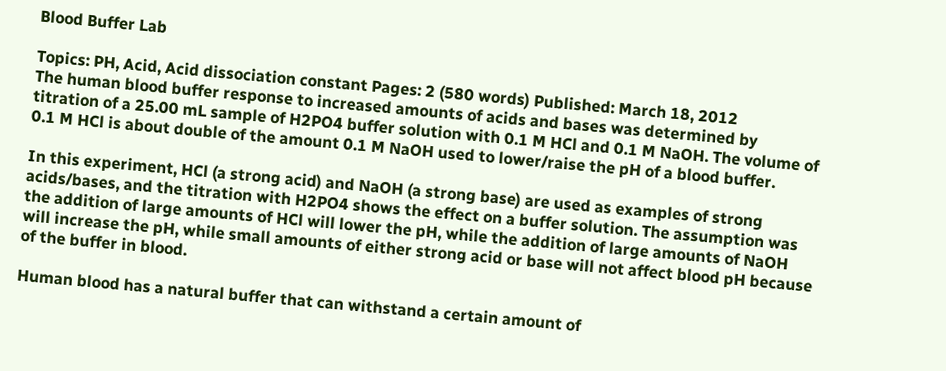Blood Buffer Lab

Topics: PH, Acid, Acid dissociation constant Pages: 2 (580 words) Published: March 18, 2012
The human blood buffer response to increased amounts of acids and bases was determined by titration of a 25.00 mL sample of H2PO4 buffer solution with 0.1 M HCl and 0.1 M NaOH. The volume of 0.1 M HCl is about double of the amount 0.1 M NaOH used to lower/raise the pH of a blood buffer.

In this experiment, HCl (a strong acid) and NaOH (a strong base) are used as examples of strong acids/bases, and the titration with H2PO4 shows the effect on a buffer solution. The assumption was the addition of large amounts of HCl will lower the pH, while the addition of large amounts of NaOH will increase the pH, while small amounts of either strong acid or base will not affect blood pH because of the buffer in blood.

Human blood has a natural buffer that can withstand a certain amount of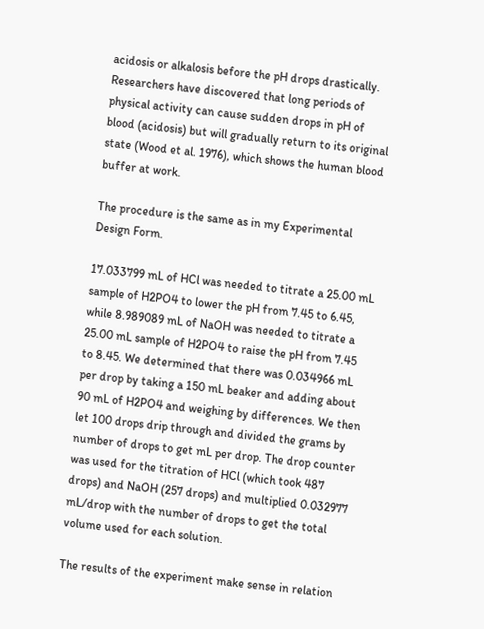acidosis or alkalosis before the pH drops drastically. Researchers have discovered that long periods of physical activity can cause sudden drops in pH of blood (acidosis) but will gradually return to its original state (Wood et al. 1976), which shows the human blood buffer at work.

The procedure is the same as in my Experimental Design Form.

17.033799 mL of HCl was needed to titrate a 25.00 mL sample of H2PO4 to lower the pH from 7.45 to 6.45, while 8.989089 mL of NaOH was needed to titrate a 25.00 mL sample of H2PO4 to raise the pH from 7.45 to 8.45. We determined that there was 0.034966 mL per drop by taking a 150 mL beaker and adding about 90 mL of H2PO4 and weighing by differences. We then let 100 drops drip through and divided the grams by number of drops to get mL per drop. The drop counter was used for the titration of HCl (which took 487 drops) and NaOH (257 drops) and multiplied 0.032977 mL/drop with the number of drops to get the total volume used for each solution.

The results of the experiment make sense in relation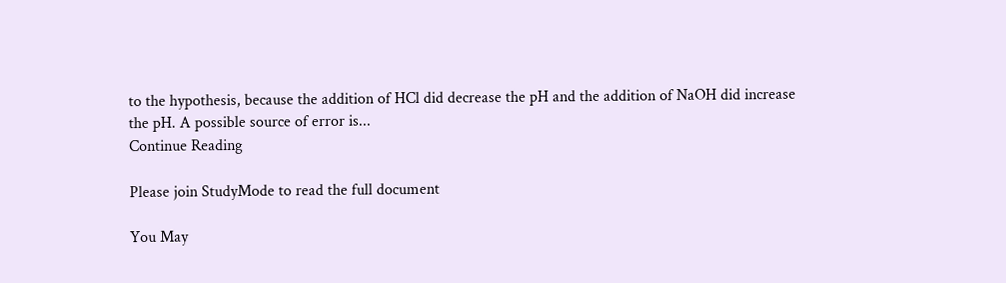to the hypothesis, because the addition of HCl did decrease the pH and the addition of NaOH did increase the pH. A possible source of error is...
Continue Reading

Please join StudyMode to read the full document

You May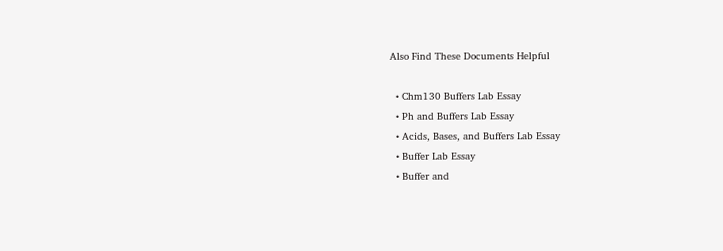Also Find These Documents Helpful

  • Chm130 Buffers Lab Essay
  • Ph and Buffers Lab Essay
  • Acids, Bases, and Buffers Lab Essay
  • Buffer Lab Essay
  • Buffer and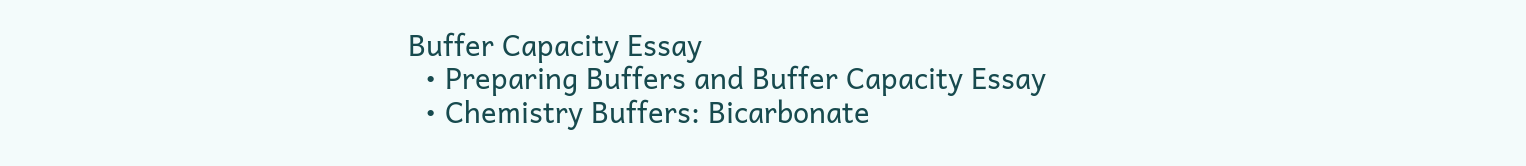Buffer Capacity Essay
  • Preparing Buffers and Buffer Capacity Essay
  • Chemistry Buffers: Bicarbonate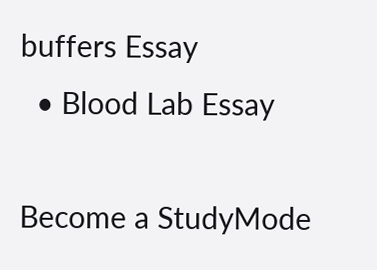buffers Essay
  • Blood Lab Essay

Become a StudyMode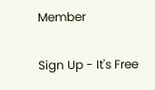Member

Sign Up - It's Free